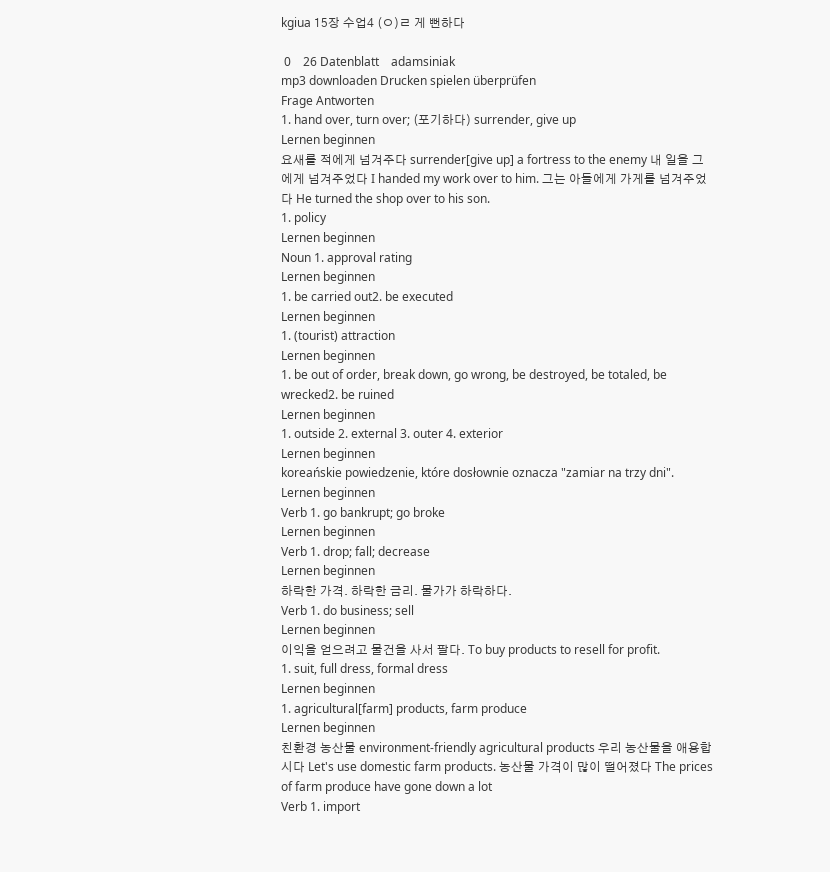kgiua 15장 수업4 (ㅇ)ㄹ 게 뻔하다

 0    26 Datenblatt    adamsiniak
mp3 downloaden Drucken spielen überprüfen
Frage Antworten
1. hand over, turn over; (포기하다) surrender, give up
Lernen beginnen
요새를 적에게 넘겨주다 surrender[give up] a fortress to the enemy 내 일을 그에게 넘겨주었다 I handed my work over to him. 그는 아들에게 가게를 넘겨주었다 He turned the shop over to his son.
1. policy
Lernen beginnen
Noun 1. approval rating
Lernen beginnen
1. be carried out2. be executed
Lernen beginnen
1. (tourist) attraction
Lernen beginnen
1. be out of order, break down, go wrong, be destroyed, be totaled, be wrecked2. be ruined
Lernen beginnen
1. outside 2. external 3. outer 4. exterior
Lernen beginnen
koreańskie powiedzenie, które dosłownie oznacza "zamiar na trzy dni".
Lernen beginnen
Verb 1. go bankrupt; go broke
Lernen beginnen
Verb 1. drop; fall; decrease
Lernen beginnen
하락한 가격. 하락한 금리. 물가가 하락하다.
Verb 1. do business; sell
Lernen beginnen
이익을 얻으려고 물건을 사서 팔다. To buy products to resell for profit.
1. suit, full dress, formal dress
Lernen beginnen
1. agricultural[farm] products, farm produce
Lernen beginnen
친환경 농산물 environment-friendly agricultural products 우리 농산물을 애용합시다 Let's use domestic farm products. 농산물 가격이 많이 떨어졌다 The prices of farm produce have gone down a lot
Verb 1. import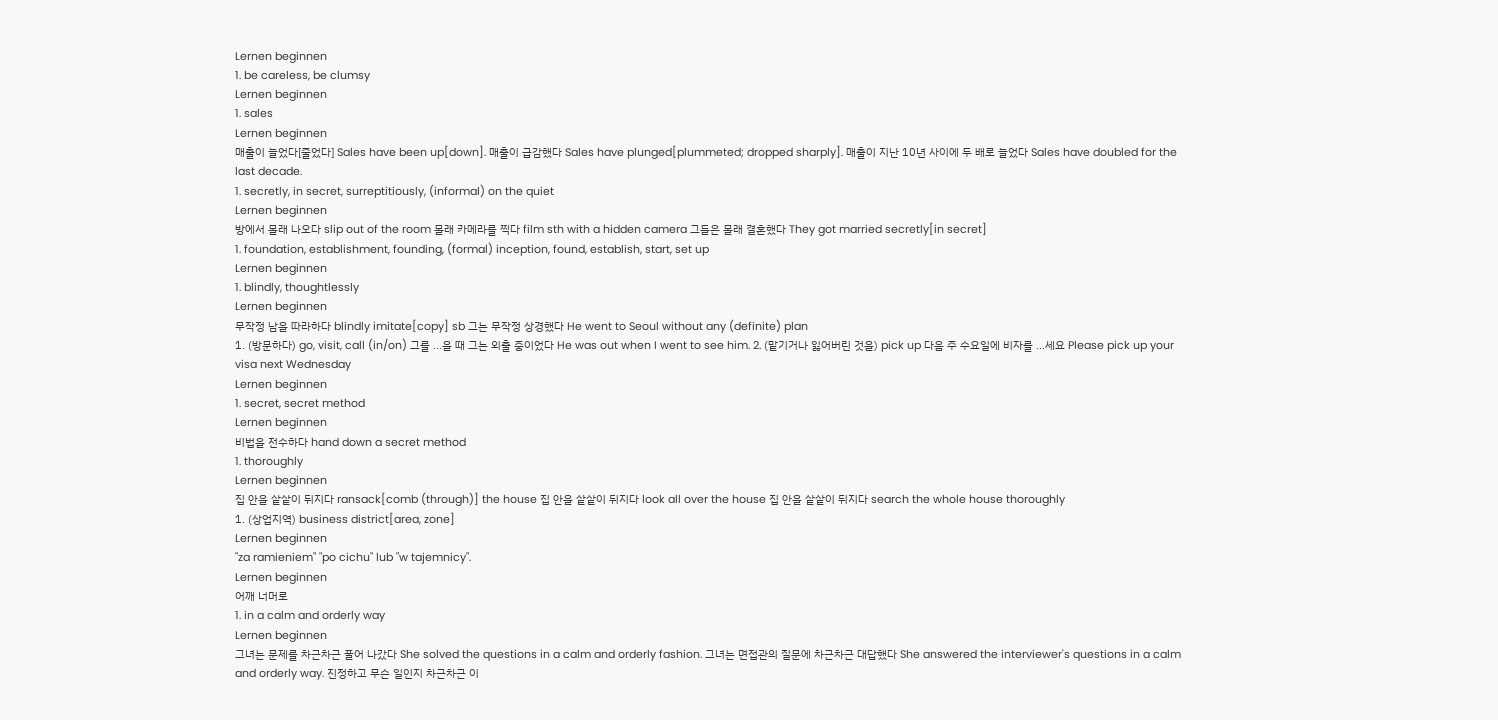Lernen beginnen
1. be careless, be clumsy
Lernen beginnen
1. sales
Lernen beginnen
매출이 늘었다[줄었다] Sales have been up[down]. 매출이 급감했다 Sales have plunged[plummeted; dropped sharply]. 매출이 지난 10년 사이에 두 배로 늘었다 Sales have doubled for the last decade.
1. secretly, in secret, surreptitiously, (informal) on the quiet
Lernen beginnen
방에서 몰래 나오다 slip out of the room 몰래 카메라를 찍다 film sth with a hidden camera 그들은 몰래 결혼했다 They got married secretly[in secret]
1. foundation, establishment, founding, (formal) inception, found, establish, start, set up
Lernen beginnen
1. blindly, thoughtlessly
Lernen beginnen
무작정 남을 따라하다 blindly imitate[copy] sb 그는 무작정 상경했다 He went to Seoul without any (definite) plan
1. (방문하다) go, visit, call (in/on) 그를 ...을 때 그는 외출 중이었다 He was out when I went to see him. 2. (맡기거나 잃어버린 것을) pick up 다음 주 수요일에 비자를 ...세요 Please pick up your visa next Wednesday
Lernen beginnen
1. secret, secret method
Lernen beginnen
비법을 전수하다 hand down a secret method
1. thoroughly
Lernen beginnen
집 안을 샅샅이 뒤지다 ransack[comb (through)] the house 집 안을 샅샅이 뒤지다 look all over the house 집 안을 샅샅이 뒤지다 search the whole house thoroughly
1. (상업지역) business district[area, zone]
Lernen beginnen
"za ramieniem" "po cichu" lub "w tajemnicy".
Lernen beginnen
어깨 너머로
1. in a calm and orderly way
Lernen beginnen
그녀는 문제를 차근차근 풀어 나갔다 She solved the questions in a calm and orderly fashion. 그녀는 면접관의 질문에 차근차근 대답했다 She answered the interviewer's questions in a calm and orderly way. 진정하고 무슨 일인지 차근차근 이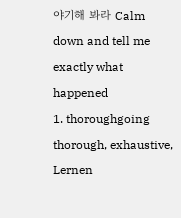야기해 봐라 Calm down and tell me exactly what happened
1. thoroughgoing thorough, exhaustive,
Lernen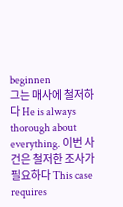beginnen
그는 매사에 철저하다 He is always thorough about everything. 이번 사건은 철저한 조사가 필요하다 This case requires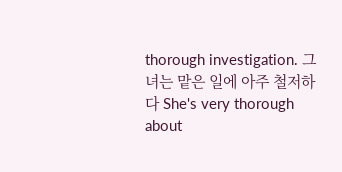thorough investigation. 그녀는 맡은 일에 아주 철저하다 She's very thorough about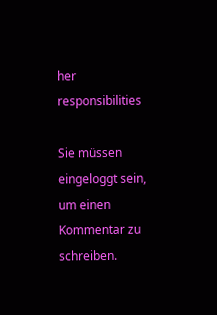her responsibilities

Sie müssen eingeloggt sein, um einen Kommentar zu schreiben.